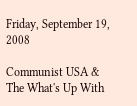Friday, September 19, 2008

Communist USA & The What's Up With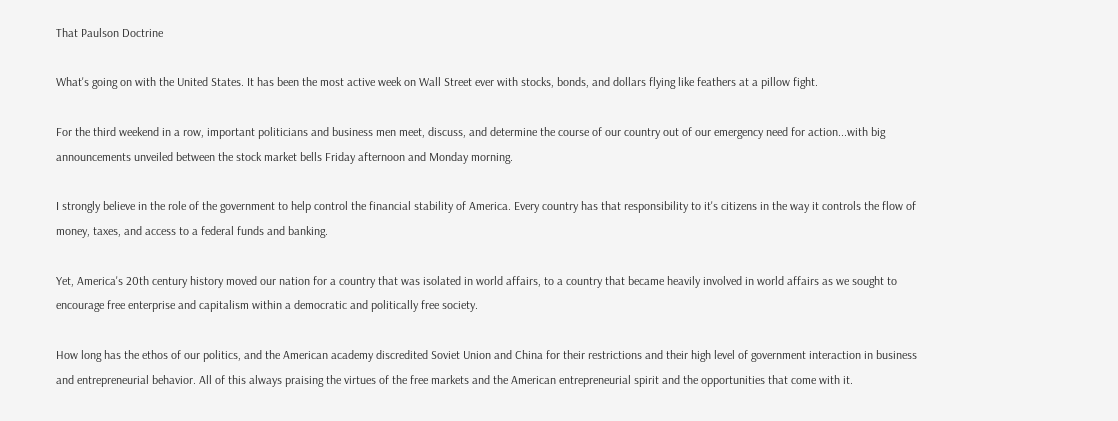That Paulson Doctrine

What's going on with the United States. It has been the most active week on Wall Street ever with stocks, bonds, and dollars flying like feathers at a pillow fight.

For the third weekend in a row, important politicians and business men meet, discuss, and determine the course of our country out of our emergency need for action...with big announcements unveiled between the stock market bells Friday afternoon and Monday morning.

I strongly believe in the role of the government to help control the financial stability of America. Every country has that responsibility to it's citizens in the way it controls the flow of money, taxes, and access to a federal funds and banking.

Yet, America's 20th century history moved our nation for a country that was isolated in world affairs, to a country that became heavily involved in world affairs as we sought to encourage free enterprise and capitalism within a democratic and politically free society.

How long has the ethos of our politics, and the American academy discredited Soviet Union and China for their restrictions and their high level of government interaction in business and entrepreneurial behavior. All of this always praising the virtues of the free markets and the American entrepreneurial spirit and the opportunities that come with it.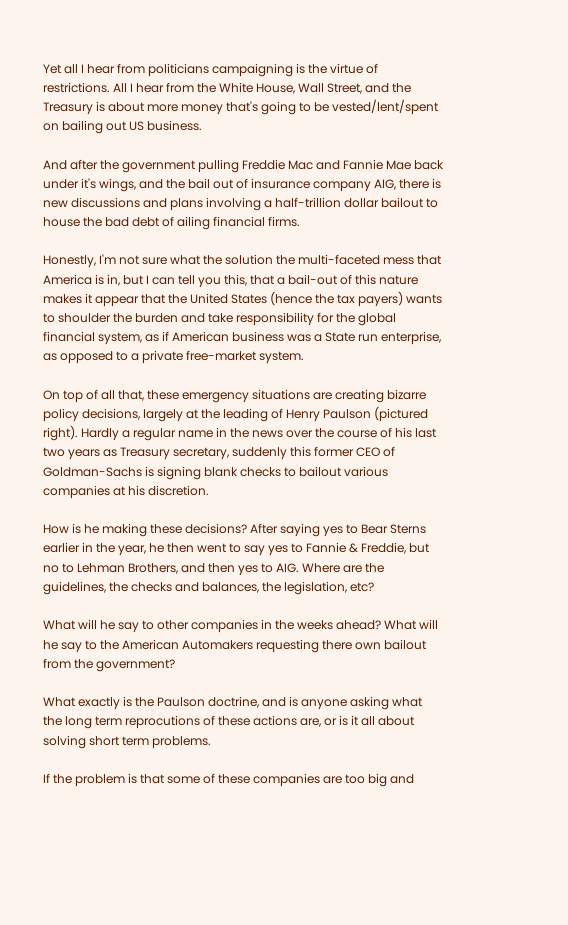Yet all I hear from politicians campaigning is the virtue of restrictions. All I hear from the White House, Wall Street, and the Treasury is about more money that's going to be vested/lent/spent on bailing out US business.

And after the government pulling Freddie Mac and Fannie Mae back under it's wings, and the bail out of insurance company AIG, there is new discussions and plans involving a half-trillion dollar bailout to house the bad debt of ailing financial firms.

Honestly, I'm not sure what the solution the multi-faceted mess that America is in, but I can tell you this, that a bail-out of this nature makes it appear that the United States (hence the tax payers) wants to shoulder the burden and take responsibility for the global financial system, as if American business was a State run enterprise, as opposed to a private free-market system.

On top of all that, these emergency situations are creating bizarre policy decisions, largely at the leading of Henry Paulson (pictured right). Hardly a regular name in the news over the course of his last two years as Treasury secretary, suddenly this former CEO of Goldman-Sachs is signing blank checks to bailout various companies at his discretion.

How is he making these decisions? After saying yes to Bear Sterns earlier in the year, he then went to say yes to Fannie & Freddie, but no to Lehman Brothers, and then yes to AIG. Where are the guidelines, the checks and balances, the legislation, etc?

What will he say to other companies in the weeks ahead? What will he say to the American Automakers requesting there own bailout from the government?

What exactly is the Paulson doctrine, and is anyone asking what the long term reprocutions of these actions are, or is it all about solving short term problems.

If the problem is that some of these companies are too big and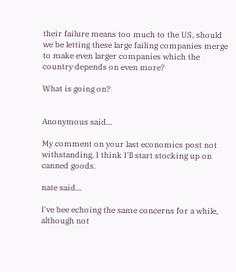their failure means too much to the US, should we be letting these large failing companies merge to make even larger companies which the country depends on even more?

What is going on?


Anonymous said...

My comment on your last economics post not withstanding, I think I'll start stocking up on canned goods.

nate said...

I've bee echoing the same concerns for a while, although not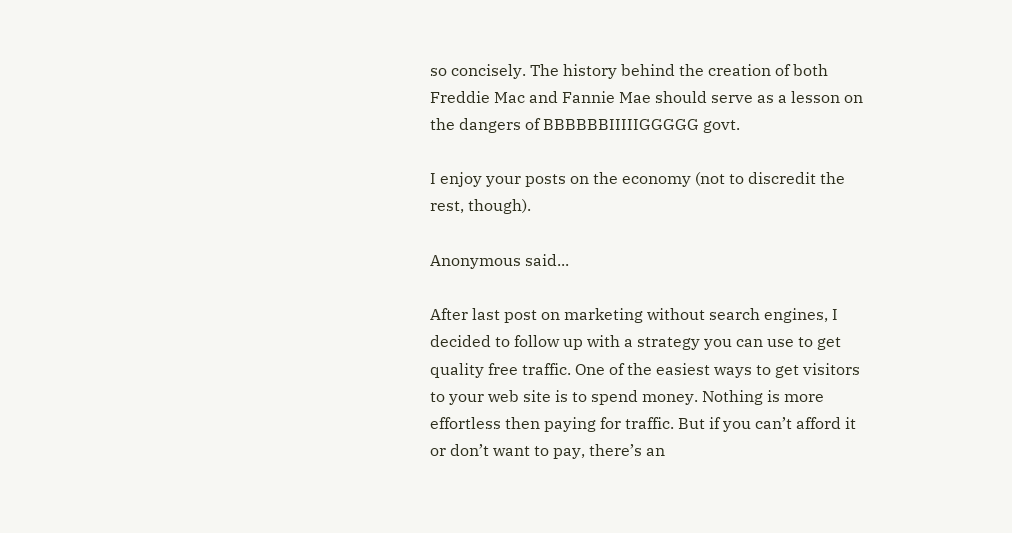so concisely. The history behind the creation of both Freddie Mac and Fannie Mae should serve as a lesson on the dangers of BBBBBBIIIIIGGGGG govt.

I enjoy your posts on the economy (not to discredit the rest, though).

Anonymous said...

After last post on marketing without search engines, I decided to follow up with a strategy you can use to get quality free traffic. One of the easiest ways to get visitors to your web site is to spend money. Nothing is more effortless then paying for traffic. But if you can’t afford it or don’t want to pay, there’s an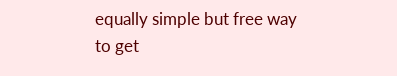equally simple but free way to get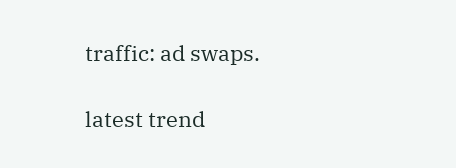traffic: ad swaps.

latest trend